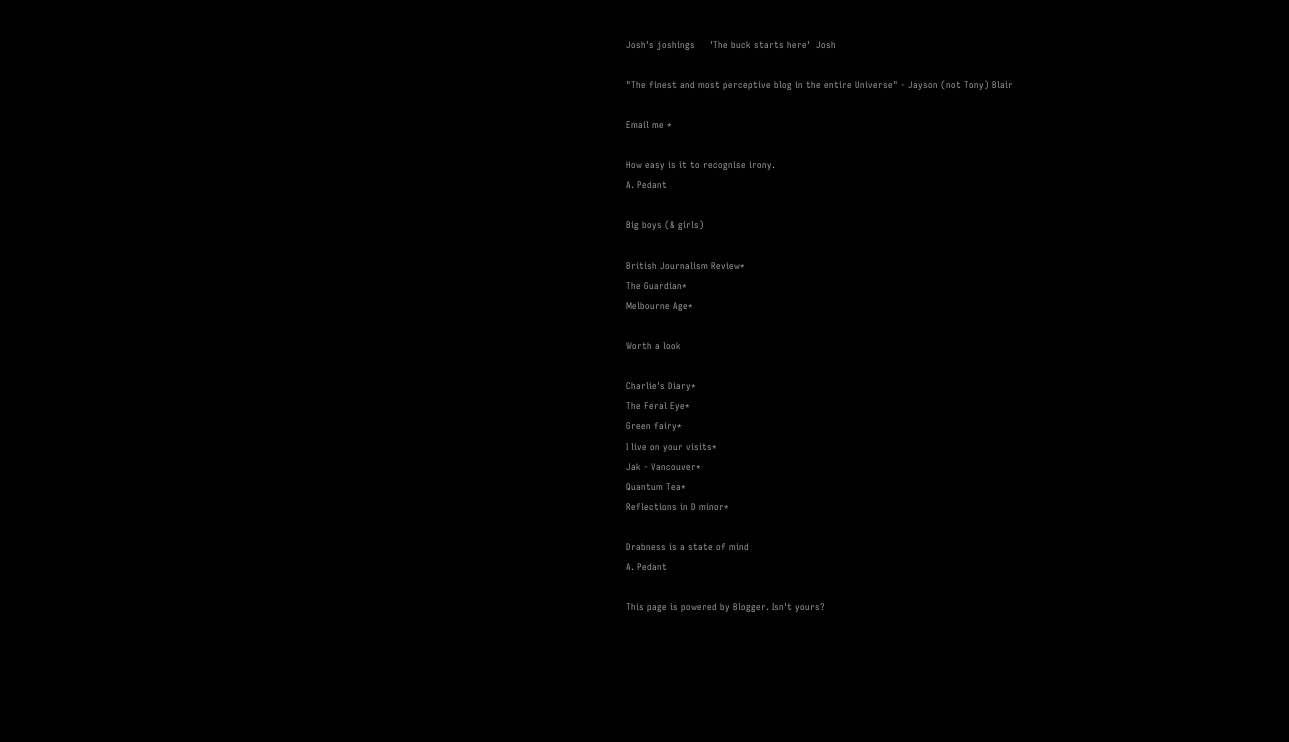Josh's joshings     'The buck starts here'  Josh

"The finest and most perceptive blog in the entire Universe" - Jayson (not Tony) Blair

Email me *

How easy is it to recognise irony.
A. Pedant

Big boys (& girls)

British Journalism Review*
The Guardian*
Melbourne Age*

Worth a look

Charlie's Diary*
The Feral Eye*
Green fairy*
I live on your visits*
Jak - Vancouver*
Quantum Tea*
Reflections in D minor*

Drabness is a state of mind
A. Pedant

This page is powered by Blogger. Isn't yours?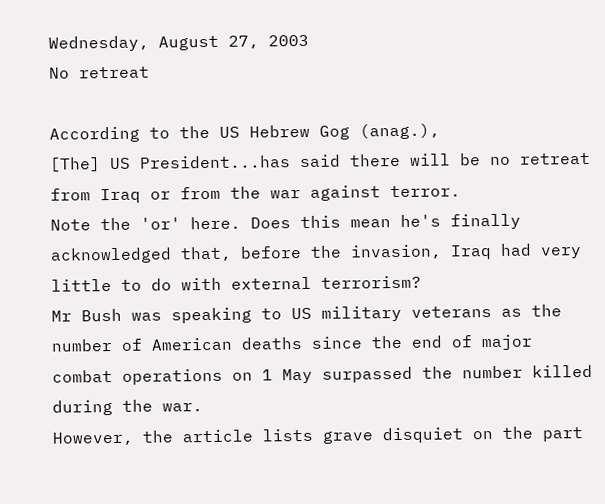Wednesday, August 27, 2003
No retreat

According to the US Hebrew Gog (anag.),
[The] US President...has said there will be no retreat from Iraq or from the war against terror.
Note the 'or' here. Does this mean he's finally acknowledged that, before the invasion, Iraq had very little to do with external terrorism?
Mr Bush was speaking to US military veterans as the number of American deaths since the end of major combat operations on 1 May surpassed the number killed during the war.
However, the article lists grave disquiet on the part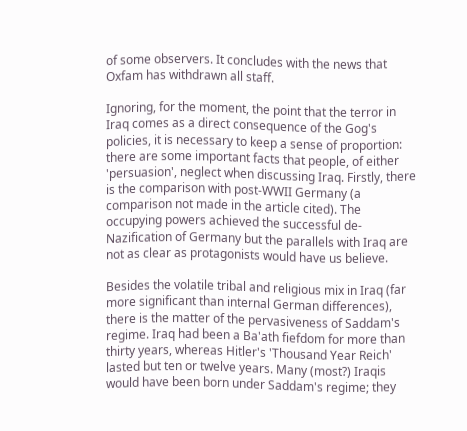of some observers. It concludes with the news that Oxfam has withdrawn all staff.

Ignoring, for the moment, the point that the terror in Iraq comes as a direct consequence of the Gog's policies, it is necessary to keep a sense of proportion: there are some important facts that people, of either 'persuasion', neglect when discussing Iraq. Firstly, there is the comparison with post-WWII Germany (a comparison not made in the article cited). The occupying powers achieved the successful de-Nazification of Germany but the parallels with Iraq are not as clear as protagonists would have us believe.

Besides the volatile tribal and religious mix in Iraq (far more significant than internal German differences), there is the matter of the pervasiveness of Saddam's regime. Iraq had been a Ba'ath fiefdom for more than thirty years, whereas Hitler's 'Thousand Year Reich' lasted but ten or twelve years. Many (most?) Iraqis would have been born under Saddam's regime; they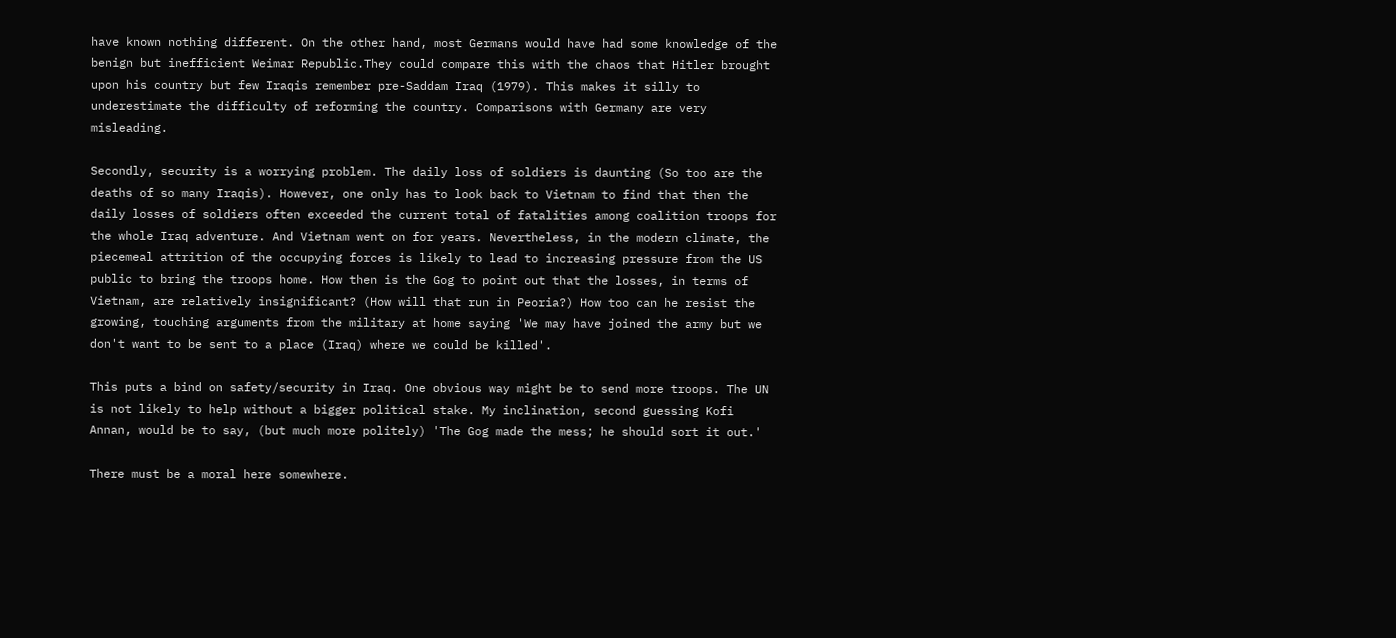have known nothing different. On the other hand, most Germans would have had some knowledge of the benign but inefficient Weimar Republic.They could compare this with the chaos that Hitler brought upon his country but few Iraqis remember pre-Saddam Iraq (1979). This makes it silly to underestimate the difficulty of reforming the country. Comparisons with Germany are very misleading.

Secondly, security is a worrying problem. The daily loss of soldiers is daunting (So too are the deaths of so many Iraqis). However, one only has to look back to Vietnam to find that then the daily losses of soldiers often exceeded the current total of fatalities among coalition troops for the whole Iraq adventure. And Vietnam went on for years. Nevertheless, in the modern climate, the piecemeal attrition of the occupying forces is likely to lead to increasing pressure from the US public to bring the troops home. How then is the Gog to point out that the losses, in terms of Vietnam, are relatively insignificant? (How will that run in Peoria?) How too can he resist the growing, touching arguments from the military at home saying 'We may have joined the army but we don't want to be sent to a place (Iraq) where we could be killed'.

This puts a bind on safety/security in Iraq. One obvious way might be to send more troops. The UN is not likely to help without a bigger political stake. My inclination, second guessing Kofi Annan, would be to say, (but much more politely) 'The Gog made the mess; he should sort it out.'

There must be a moral here somewhere.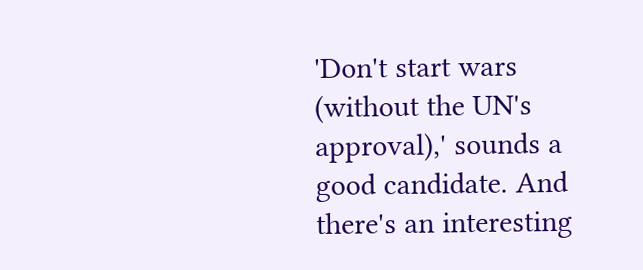'Don't start wars (without the UN's approval),' sounds a good candidate. And there's an interesting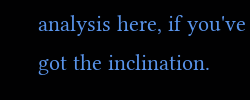analysis here, if you've got the inclination.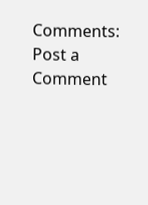Comments: Post a Comment